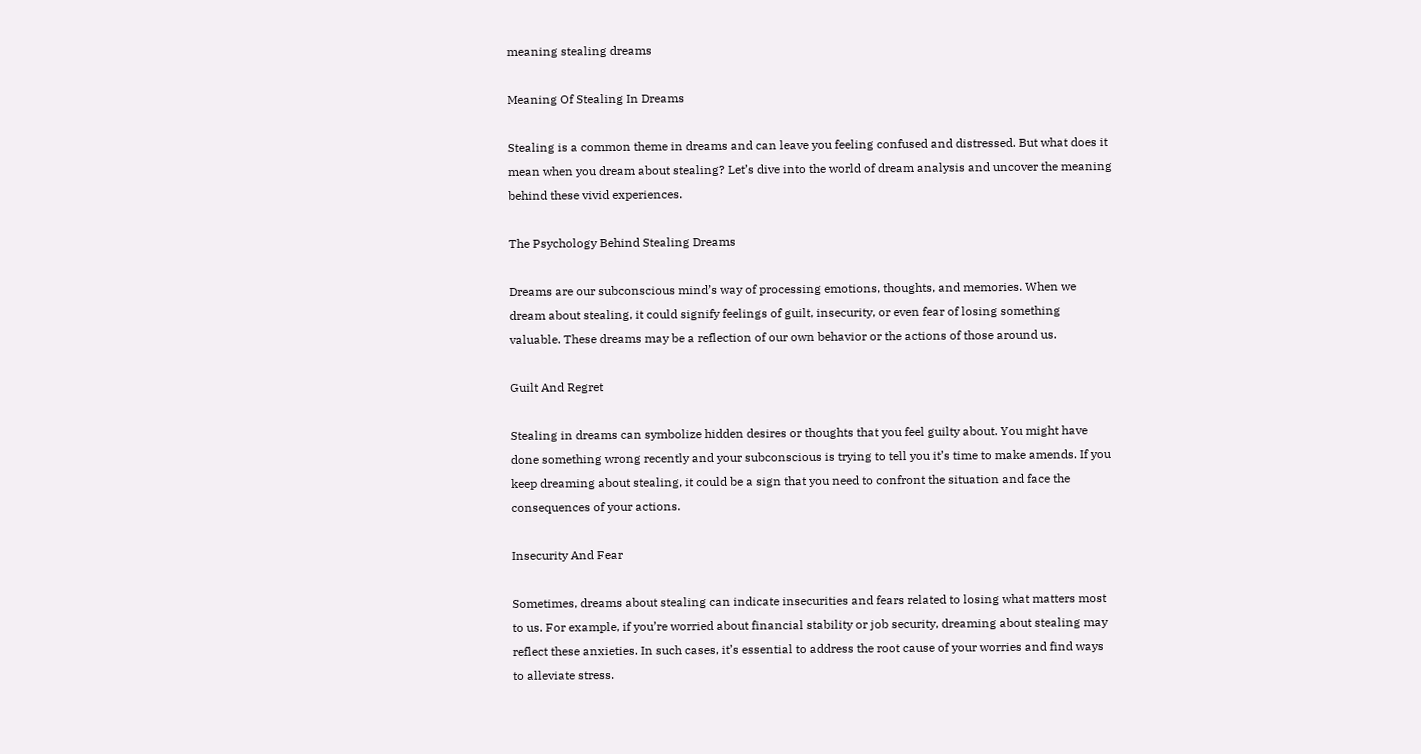meaning stealing dreams

Meaning Of Stealing In Dreams

Stealing is a common theme in dreams and can leave you feeling confused and distressed. But what does it mean when you dream about stealing? Let’s dive into the world of dream analysis and uncover the meaning behind these vivid experiences.

The Psychology Behind Stealing Dreams

Dreams are our subconscious mind’s way of processing emotions, thoughts, and memories. When we dream about stealing, it could signify feelings of guilt, insecurity, or even fear of losing something valuable. These dreams may be a reflection of our own behavior or the actions of those around us.

Guilt And Regret

Stealing in dreams can symbolize hidden desires or thoughts that you feel guilty about. You might have done something wrong recently and your subconscious is trying to tell you it’s time to make amends. If you keep dreaming about stealing, it could be a sign that you need to confront the situation and face the consequences of your actions.

Insecurity And Fear

Sometimes, dreams about stealing can indicate insecurities and fears related to losing what matters most to us. For example, if you’re worried about financial stability or job security, dreaming about stealing may reflect these anxieties. In such cases, it’s essential to address the root cause of your worries and find ways to alleviate stress.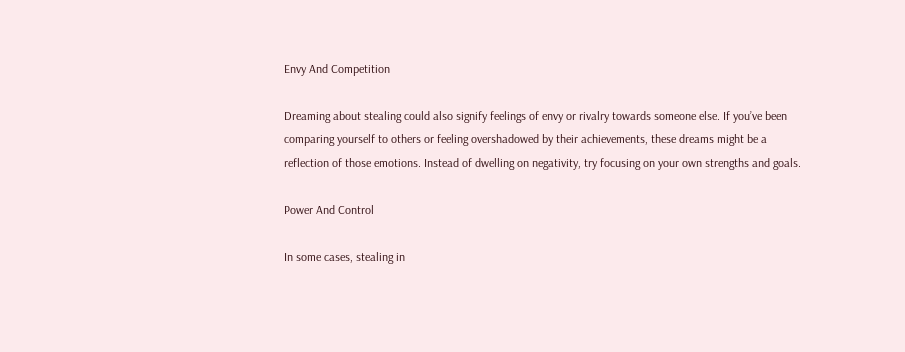Envy And Competition

Dreaming about stealing could also signify feelings of envy or rivalry towards someone else. If you’ve been comparing yourself to others or feeling overshadowed by their achievements, these dreams might be a reflection of those emotions. Instead of dwelling on negativity, try focusing on your own strengths and goals.

Power And Control

In some cases, stealing in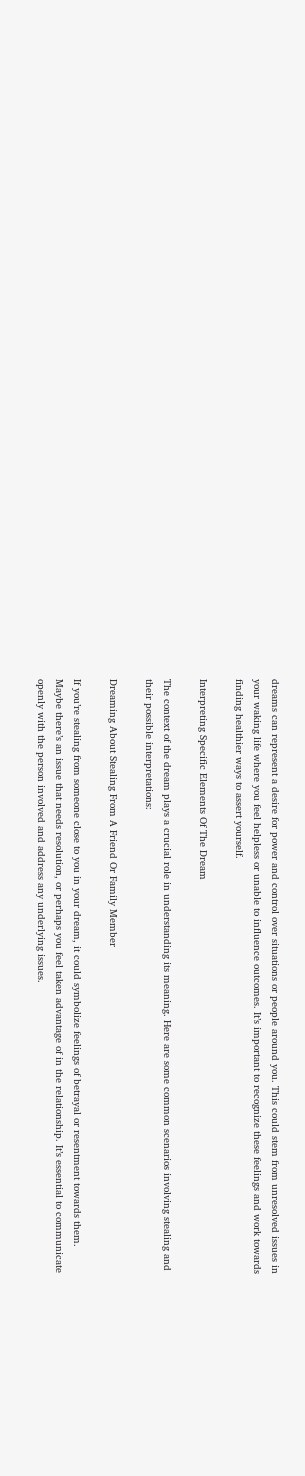dreams can represent a desire for power and control over situations or people around you. This could stem from unresolved issues in your waking life where you feel helpless or unable to influence outcomes. It’s important to recognize these feelings and work towards finding healthier ways to assert yourself.

Interpreting Specific Elements Of The Dream

The context of the dream plays a crucial role in understanding its meaning. Here are some common scenarios involving stealing and their possible interpretations:

Dreaming About Stealing From A Friend Or Family Member

If you’re stealing from someone close to you in your dream, it could symbolize feelings of betrayal or resentment towards them. Maybe there’s an issue that needs resolution, or perhaps you feel taken advantage of in the relationship. It’s essential to communicate openly with the person involved and address any underlying issues.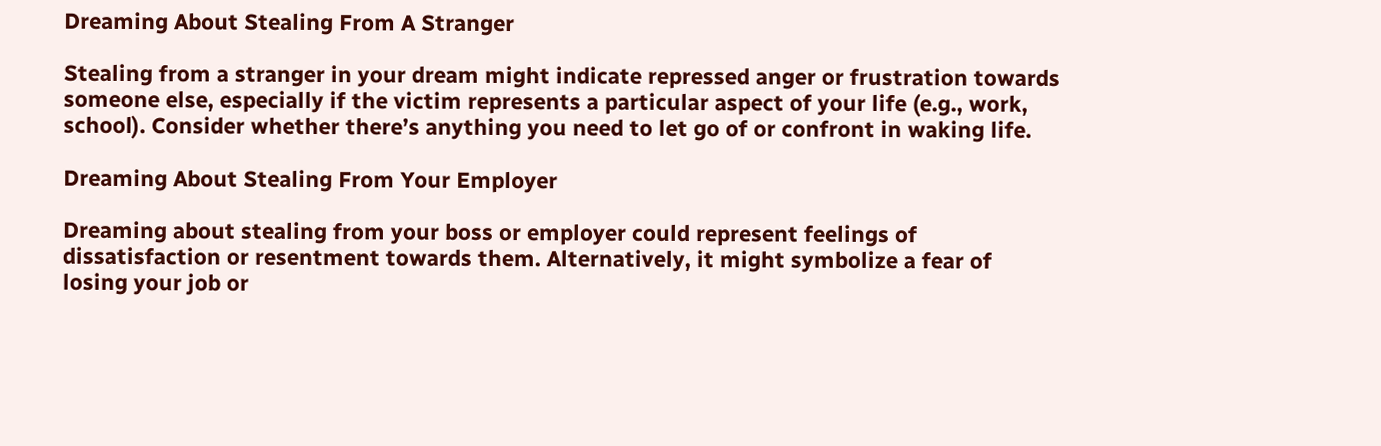Dreaming About Stealing From A Stranger

Stealing from a stranger in your dream might indicate repressed anger or frustration towards someone else, especially if the victim represents a particular aspect of your life (e.g., work, school). Consider whether there’s anything you need to let go of or confront in waking life.

Dreaming About Stealing From Your Employer

Dreaming about stealing from your boss or employer could represent feelings of dissatisfaction or resentment towards them. Alternatively, it might symbolize a fear of losing your job or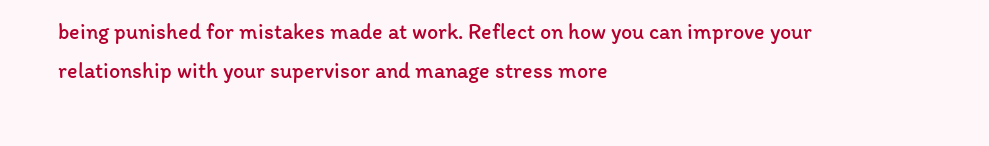being punished for mistakes made at work. Reflect on how you can improve your relationship with your supervisor and manage stress more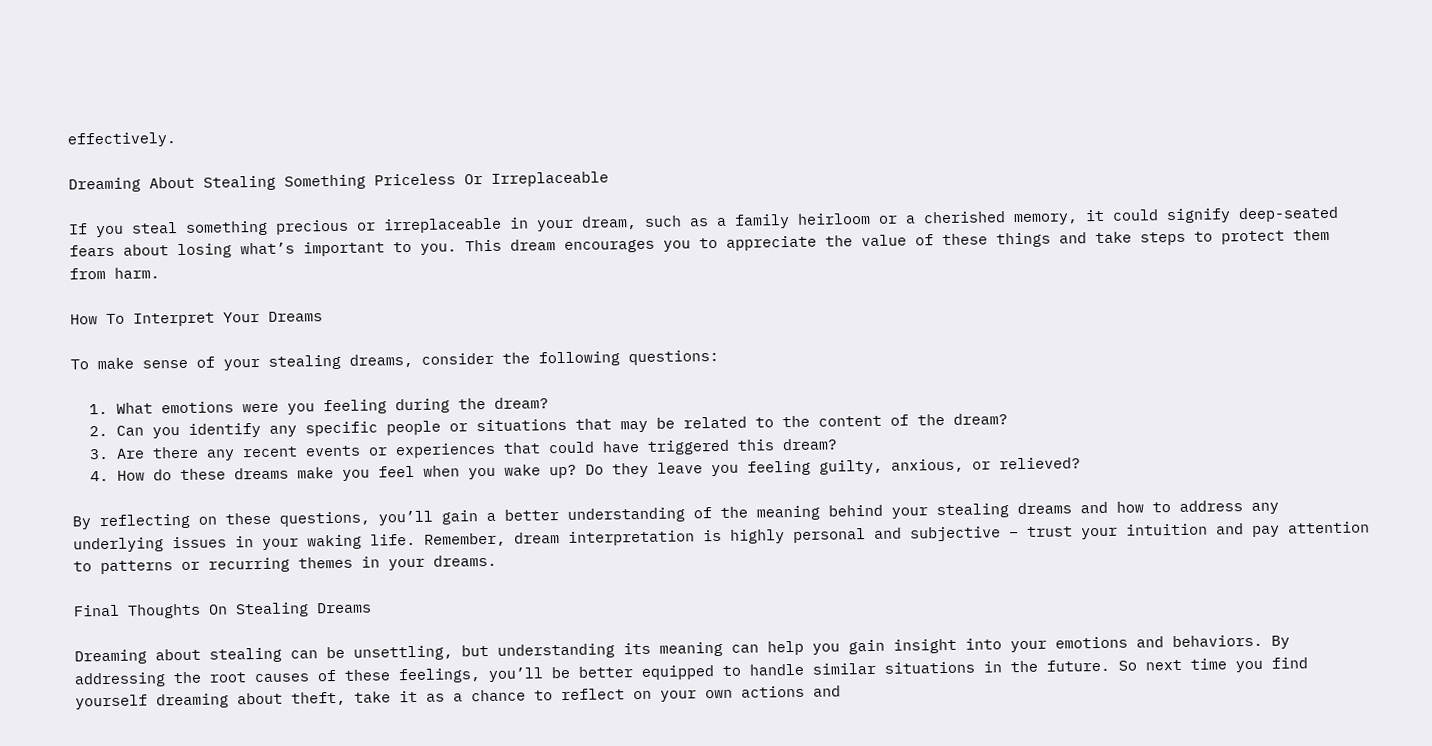effectively.

Dreaming About Stealing Something Priceless Or Irreplaceable

If you steal something precious or irreplaceable in your dream, such as a family heirloom or a cherished memory, it could signify deep-seated fears about losing what’s important to you. This dream encourages you to appreciate the value of these things and take steps to protect them from harm.

How To Interpret Your Dreams

To make sense of your stealing dreams, consider the following questions:

  1. What emotions were you feeling during the dream?
  2. Can you identify any specific people or situations that may be related to the content of the dream?
  3. Are there any recent events or experiences that could have triggered this dream?
  4. How do these dreams make you feel when you wake up? Do they leave you feeling guilty, anxious, or relieved?

By reflecting on these questions, you’ll gain a better understanding of the meaning behind your stealing dreams and how to address any underlying issues in your waking life. Remember, dream interpretation is highly personal and subjective – trust your intuition and pay attention to patterns or recurring themes in your dreams.

Final Thoughts On Stealing Dreams

Dreaming about stealing can be unsettling, but understanding its meaning can help you gain insight into your emotions and behaviors. By addressing the root causes of these feelings, you’ll be better equipped to handle similar situations in the future. So next time you find yourself dreaming about theft, take it as a chance to reflect on your own actions and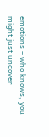emotions – who knows, you might just uncover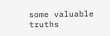some valuable truths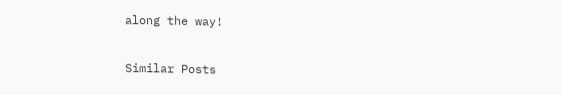along the way!

Similar Posts